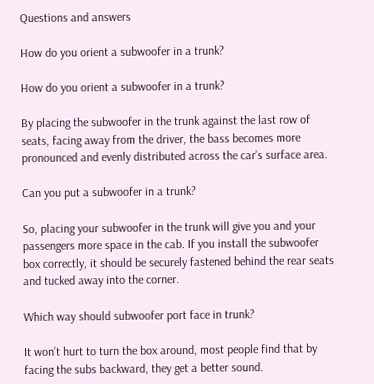Questions and answers

How do you orient a subwoofer in a trunk?

How do you orient a subwoofer in a trunk?

By placing the subwoofer in the trunk against the last row of seats, facing away from the driver, the bass becomes more pronounced and evenly distributed across the car’s surface area.

Can you put a subwoofer in a trunk?

So, placing your subwoofer in the trunk will give you and your passengers more space in the cab. If you install the subwoofer box correctly, it should be securely fastened behind the rear seats and tucked away into the corner.

Which way should subwoofer port face in trunk?

It won’t hurt to turn the box around, most people find that by facing the subs backward, they get a better sound.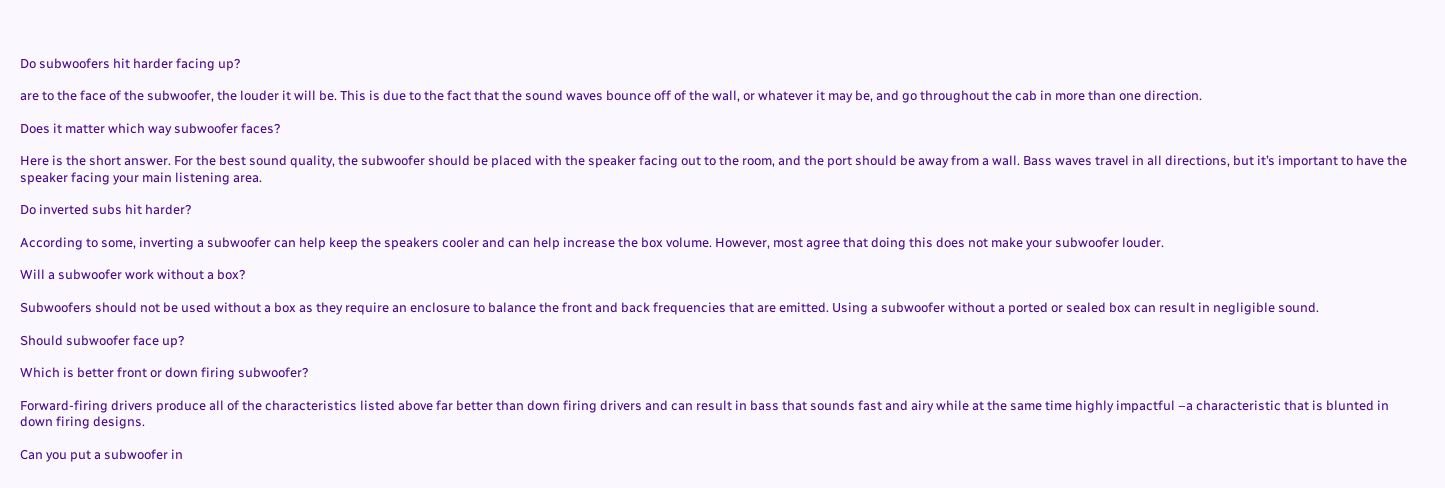Do subwoofers hit harder facing up?

are to the face of the subwoofer, the louder it will be. This is due to the fact that the sound waves bounce off of the wall, or whatever it may be, and go throughout the cab in more than one direction.

Does it matter which way subwoofer faces?

Here is the short answer. For the best sound quality, the subwoofer should be placed with the speaker facing out to the room, and the port should be away from a wall. Bass waves travel in all directions, but it’s important to have the speaker facing your main listening area.

Do inverted subs hit harder?

According to some, inverting a subwoofer can help keep the speakers cooler and can help increase the box volume. However, most agree that doing this does not make your subwoofer louder.

Will a subwoofer work without a box?

Subwoofers should not be used without a box as they require an enclosure to balance the front and back frequencies that are emitted. Using a subwoofer without a ported or sealed box can result in negligible sound.

Should subwoofer face up?

Which is better front or down firing subwoofer?

Forward-firing drivers produce all of the characteristics listed above far better than down firing drivers and can result in bass that sounds fast and airy while at the same time highly impactful –a characteristic that is blunted in down firing designs.

Can you put a subwoofer in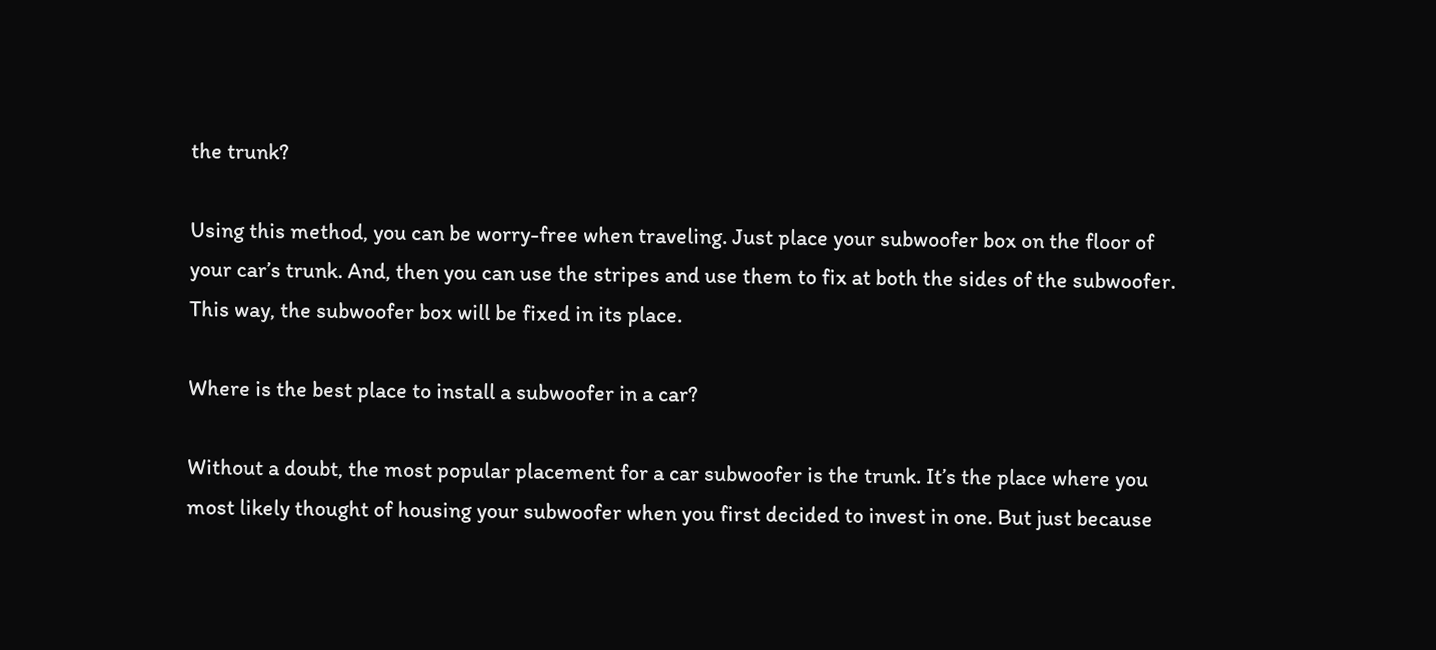the trunk?

Using this method, you can be worry-free when traveling. Just place your subwoofer box on the floor of your car’s trunk. And, then you can use the stripes and use them to fix at both the sides of the subwoofer. This way, the subwoofer box will be fixed in its place.

Where is the best place to install a subwoofer in a car?

Without a doubt, the most popular placement for a car subwoofer is the trunk. It’s the place where you most likely thought of housing your subwoofer when you first decided to invest in one. But just because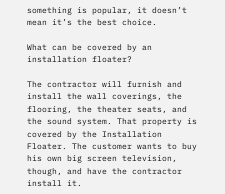something is popular, it doesn’t mean it’s the best choice.

What can be covered by an installation floater?

The contractor will furnish and install the wall coverings, the flooring, the theater seats, and the sound system. That property is covered by the Installation Floater. The customer wants to buy his own big screen television, though, and have the contractor install it.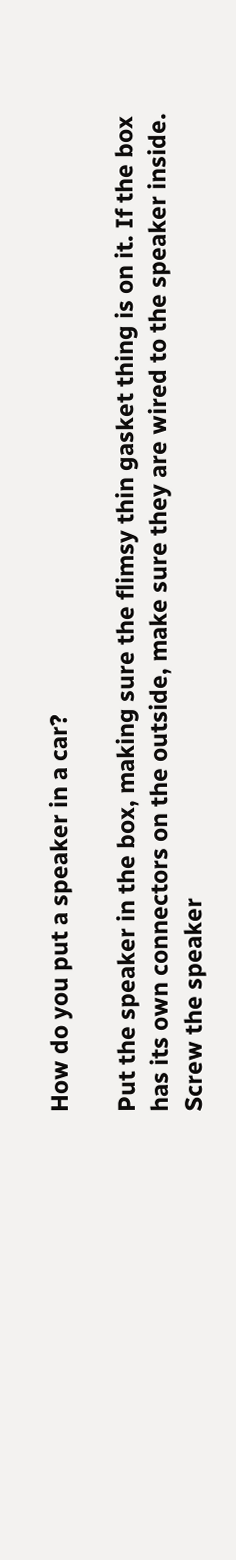How do you put a speaker in a car?

Put the speaker in the box, making sure the flimsy thin gasket thing is on it. If the box has its own connectors on the outside, make sure they are wired to the speaker inside. Screw the speaker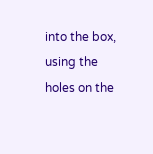into the box, using the holes on the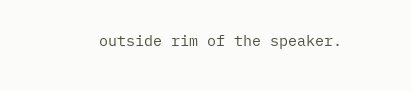outside rim of the speaker.